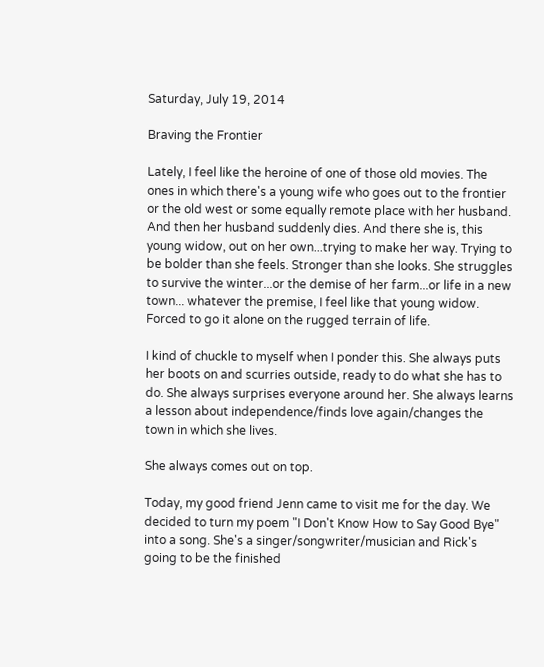Saturday, July 19, 2014

Braving the Frontier

Lately, I feel like the heroine of one of those old movies. The ones in which there's a young wife who goes out to the frontier or the old west or some equally remote place with her husband. And then her husband suddenly dies. And there she is, this young widow, out on her own...trying to make her way. Trying to be bolder than she feels. Stronger than she looks. She struggles to survive the winter...or the demise of her farm...or life in a new town... whatever the premise, I feel like that young widow. Forced to go it alone on the rugged terrain of life.

I kind of chuckle to myself when I ponder this. She always puts her boots on and scurries outside, ready to do what she has to do. She always surprises everyone around her. She always learns a lesson about independence/finds love again/changes the town in which she lives.

She always comes out on top.

Today, my good friend Jenn came to visit me for the day. We decided to turn my poem "I Don't Know How to Say Good Bye" into a song. She's a singer/songwriter/musician and Rick's going to be the finished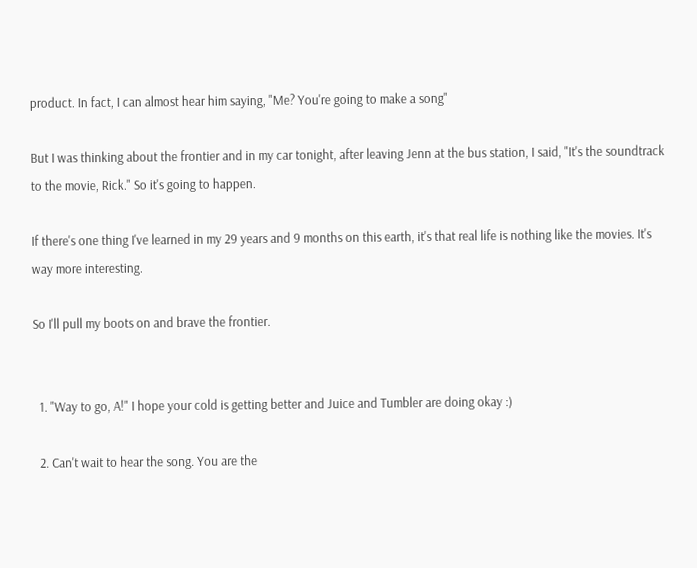product. In fact, I can almost hear him saying, "Me? You're going to make a song"

But I was thinking about the frontier and in my car tonight, after leaving Jenn at the bus station, I said, "It's the soundtrack to the movie, Rick." So it's going to happen.

If there's one thing I've learned in my 29 years and 9 months on this earth, it's that real life is nothing like the movies. It's way more interesting.

So I'll pull my boots on and brave the frontier.


  1. "Way to go, A!" I hope your cold is getting better and Juice and Tumbler are doing okay :)

  2. Can't wait to hear the song. You are the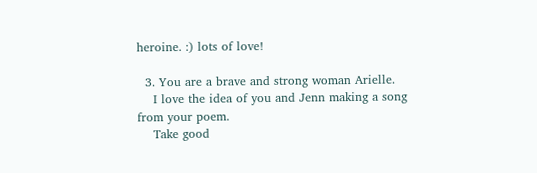heroine. :) lots of love!

  3. You are a brave and strong woman Arielle.
    I love the idea of you and Jenn making a song from your poem.
    Take good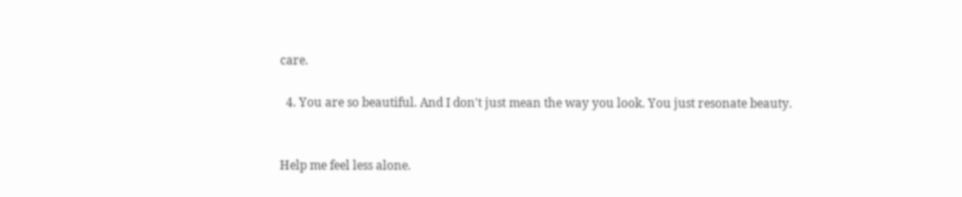care.

  4. You are so beautiful. And I don't just mean the way you look. You just resonate beauty.


Help me feel less alone.